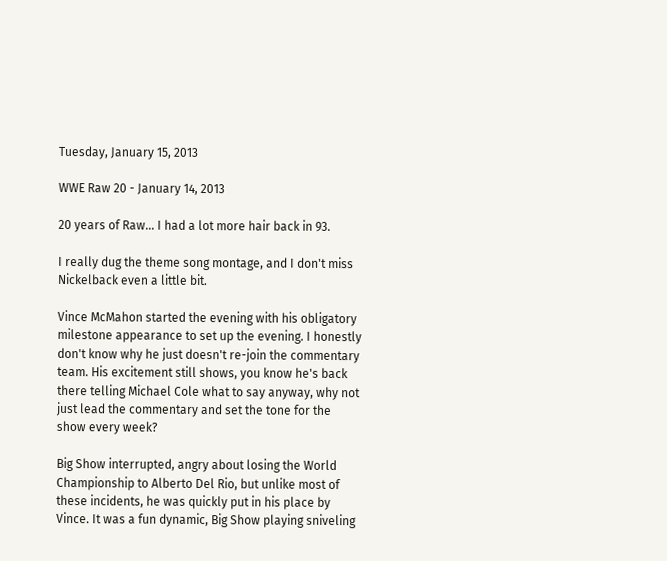Tuesday, January 15, 2013

WWE Raw 20 - January 14, 2013

20 years of Raw... I had a lot more hair back in 93.

I really dug the theme song montage, and I don't miss Nickelback even a little bit.

Vince McMahon started the evening with his obligatory milestone appearance to set up the evening. I honestly don't know why he just doesn't re-join the commentary team. His excitement still shows, you know he's back there telling Michael Cole what to say anyway, why not just lead the commentary and set the tone for the show every week?

Big Show interrupted, angry about losing the World Championship to Alberto Del Rio, but unlike most of these incidents, he was quickly put in his place by Vince. It was a fun dynamic, Big Show playing sniveling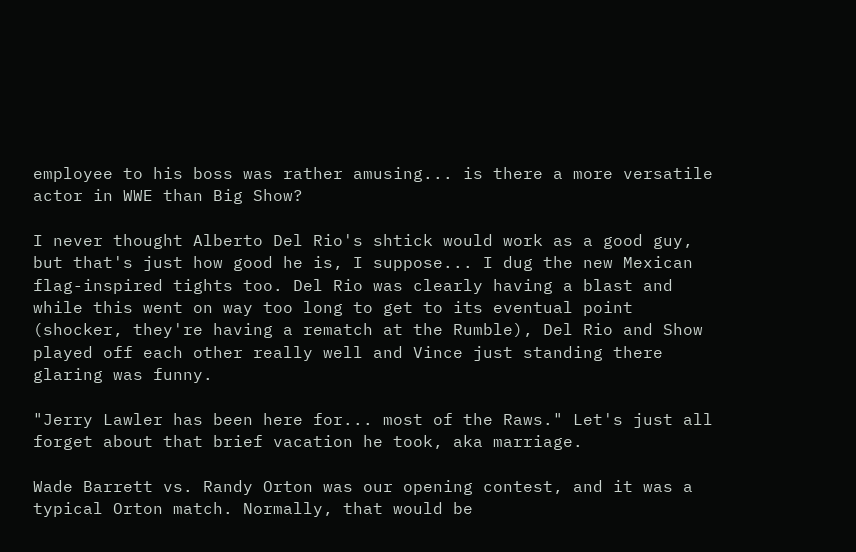employee to his boss was rather amusing... is there a more versatile actor in WWE than Big Show?

I never thought Alberto Del Rio's shtick would work as a good guy, but that's just how good he is, I suppose... I dug the new Mexican flag-inspired tights too. Del Rio was clearly having a blast and while this went on way too long to get to its eventual point (shocker, they're having a rematch at the Rumble), Del Rio and Show played off each other really well and Vince just standing there glaring was funny.

"Jerry Lawler has been here for... most of the Raws." Let's just all forget about that brief vacation he took, aka marriage.

Wade Barrett vs. Randy Orton was our opening contest, and it was a typical Orton match. Normally, that would be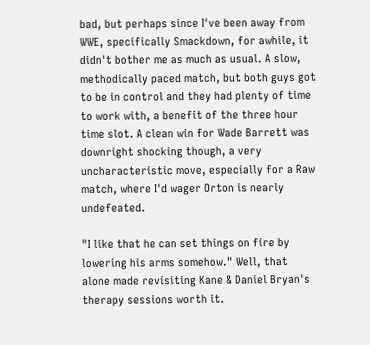bad, but perhaps since I've been away from WWE, specifically Smackdown, for awhile, it didn't bother me as much as usual. A slow, methodically paced match, but both guys got to be in control and they had plenty of time to work with, a benefit of the three hour time slot. A clean win for Wade Barrett was downright shocking though, a very uncharacteristic move, especially for a Raw match, where I'd wager Orton is nearly undefeated.

"I like that he can set things on fire by lowering his arms somehow." Well, that alone made revisiting Kane & Daniel Bryan's therapy sessions worth it.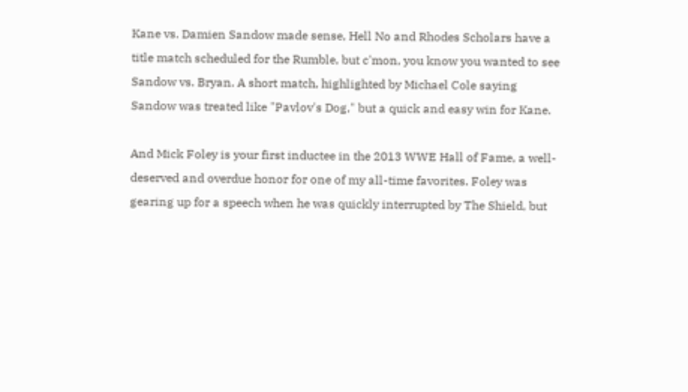Kane vs. Damien Sandow made sense, Hell No and Rhodes Scholars have a title match scheduled for the Rumble, but c'mon, you know you wanted to see Sandow vs. Bryan. A short match, highlighted by Michael Cole saying Sandow was treated like "Pavlov's Dog," but a quick and easy win for Kane.

And Mick Foley is your first inductee in the 2013 WWE Hall of Fame, a well-deserved and overdue honor for one of my all-time favorites. Foley was gearing up for a speech when he was quickly interrupted by The Shield, but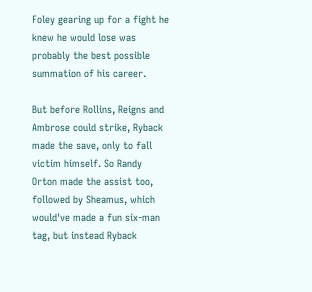Foley gearing up for a fight he knew he would lose was probably the best possible summation of his career.

But before Rollins, Reigns and Ambrose could strike, Ryback made the save, only to fall victim himself. So Randy Orton made the assist too, followed by Sheamus, which would've made a fun six-man tag, but instead Ryback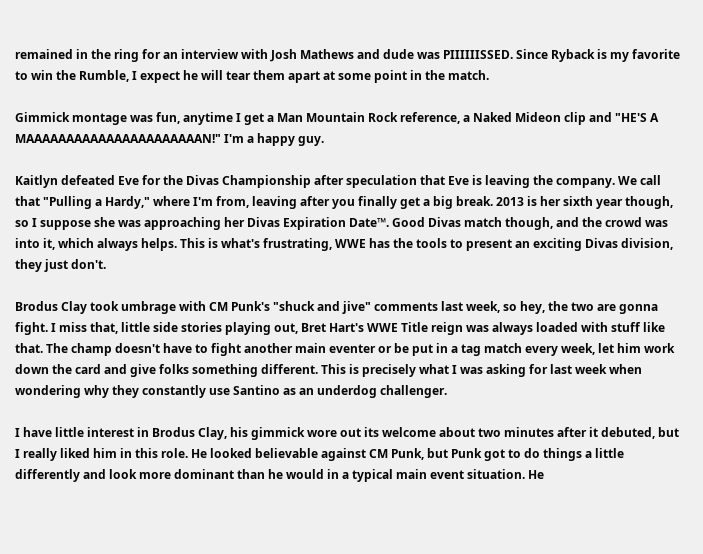remained in the ring for an interview with Josh Mathews and dude was PIIIIIISSED. Since Ryback is my favorite to win the Rumble, I expect he will tear them apart at some point in the match.

Gimmick montage was fun, anytime I get a Man Mountain Rock reference, a Naked Mideon clip and "HE'S A MAAAAAAAAAAAAAAAAAAAAAAN!" I'm a happy guy.

Kaitlyn defeated Eve for the Divas Championship after speculation that Eve is leaving the company. We call that "Pulling a Hardy," where I'm from, leaving after you finally get a big break. 2013 is her sixth year though, so I suppose she was approaching her Divas Expiration Date™. Good Divas match though, and the crowd was into it, which always helps. This is what's frustrating, WWE has the tools to present an exciting Divas division, they just don't.

Brodus Clay took umbrage with CM Punk's "shuck and jive" comments last week, so hey, the two are gonna fight. I miss that, little side stories playing out, Bret Hart's WWE Title reign was always loaded with stuff like that. The champ doesn't have to fight another main eventer or be put in a tag match every week, let him work down the card and give folks something different. This is precisely what I was asking for last week when wondering why they constantly use Santino as an underdog challenger.

I have little interest in Brodus Clay, his gimmick wore out its welcome about two minutes after it debuted, but I really liked him in this role. He looked believable against CM Punk, but Punk got to do things a little differently and look more dominant than he would in a typical main event situation. He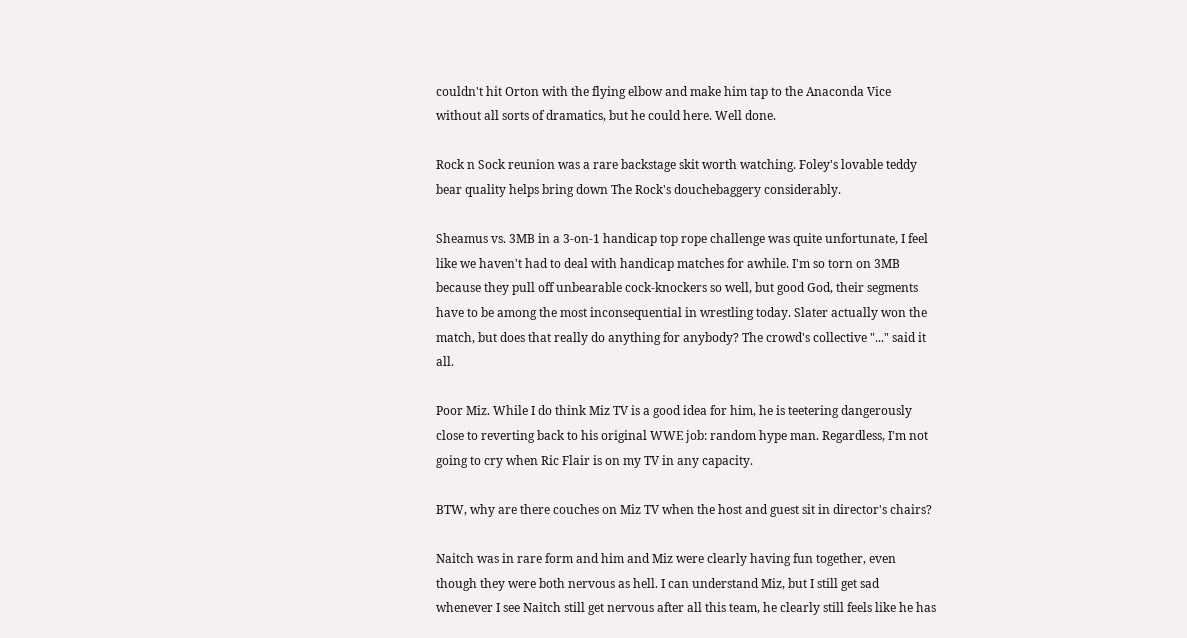couldn't hit Orton with the flying elbow and make him tap to the Anaconda Vice without all sorts of dramatics, but he could here. Well done.

Rock n Sock reunion was a rare backstage skit worth watching. Foley's lovable teddy bear quality helps bring down The Rock's douchebaggery considerably.

Sheamus vs. 3MB in a 3-on-1 handicap top rope challenge was quite unfortunate, I feel like we haven't had to deal with handicap matches for awhile. I'm so torn on 3MB because they pull off unbearable cock-knockers so well, but good God, their segments have to be among the most inconsequential in wrestling today. Slater actually won the match, but does that really do anything for anybody? The crowd's collective "..." said it all.

Poor Miz. While I do think Miz TV is a good idea for him, he is teetering dangerously close to reverting back to his original WWE job: random hype man. Regardless, I'm not going to cry when Ric Flair is on my TV in any capacity.

BTW, why are there couches on Miz TV when the host and guest sit in director's chairs?

Naitch was in rare form and him and Miz were clearly having fun together, even though they were both nervous as hell. I can understand Miz, but I still get sad whenever I see Naitch still get nervous after all this team, he clearly still feels like he has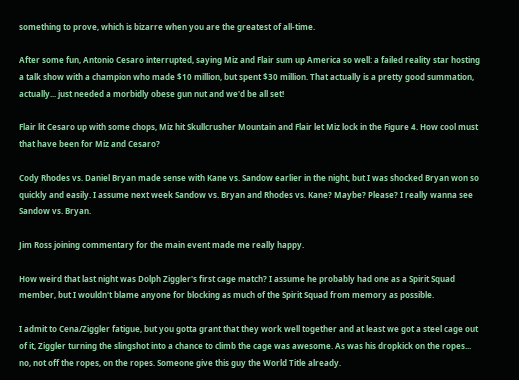something to prove, which is bizarre when you are the greatest of all-time.

After some fun, Antonio Cesaro interrupted, saying Miz and Flair sum up America so well: a failed reality star hosting a talk show with a champion who made $10 million, but spent $30 million. That actually is a pretty good summation, actually... just needed a morbidly obese gun nut and we'd be all set!

Flair lit Cesaro up with some chops, Miz hit Skullcrusher Mountain and Flair let Miz lock in the Figure 4. How cool must that have been for Miz and Cesaro?

Cody Rhodes vs. Daniel Bryan made sense with Kane vs. Sandow earlier in the night, but I was shocked Bryan won so quickly and easily. I assume next week Sandow vs. Bryan and Rhodes vs. Kane? Maybe? Please? I really wanna see Sandow vs. Bryan.

Jim Ross joining commentary for the main event made me really happy.

How weird that last night was Dolph Ziggler's first cage match? I assume he probably had one as a Spirit Squad member, but I wouldn't blame anyone for blocking as much of the Spirit Squad from memory as possible.

I admit to Cena/Ziggler fatigue, but you gotta grant that they work well together and at least we got a steel cage out of it, Ziggler turning the slingshot into a chance to climb the cage was awesome. As was his dropkick on the ropes... no, not off the ropes, on the ropes. Someone give this guy the World Title already.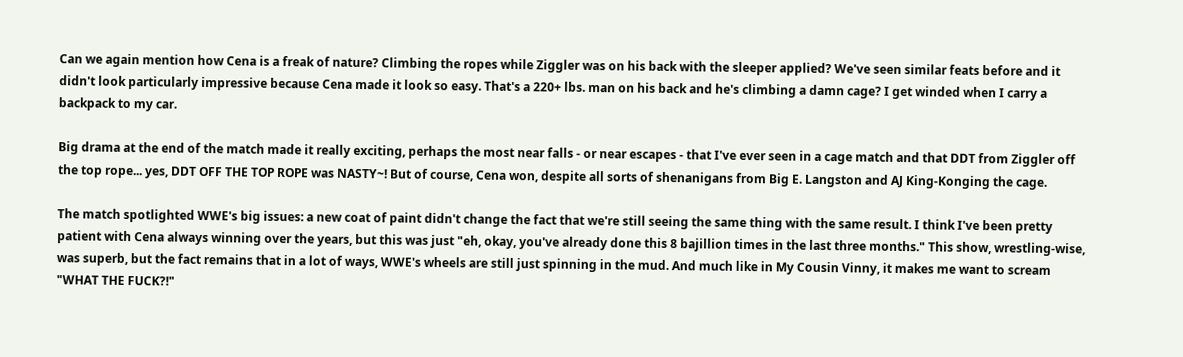Can we again mention how Cena is a freak of nature? Climbing the ropes while Ziggler was on his back with the sleeper applied? We've seen similar feats before and it didn't look particularly impressive because Cena made it look so easy. That's a 220+ lbs. man on his back and he's climbing a damn cage? I get winded when I carry a backpack to my car.

Big drama at the end of the match made it really exciting, perhaps the most near falls - or near escapes - that I've ever seen in a cage match and that DDT from Ziggler off the top rope... yes, DDT OFF THE TOP ROPE was NASTY~! But of course, Cena won, despite all sorts of shenanigans from Big E. Langston and AJ King-Konging the cage.

The match spotlighted WWE's big issues: a new coat of paint didn't change the fact that we're still seeing the same thing with the same result. I think I've been pretty patient with Cena always winning over the years, but this was just "eh, okay, you've already done this 8 bajillion times in the last three months." This show, wrestling-wise, was superb, but the fact remains that in a lot of ways, WWE's wheels are still just spinning in the mud. And much like in My Cousin Vinny, it makes me want to scream "WHAT THE FUCK?!"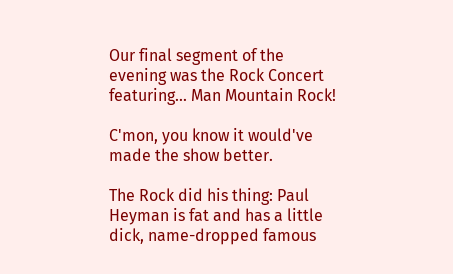Our final segment of the evening was the Rock Concert featuring... Man Mountain Rock!

C'mon, you know it would've made the show better.

The Rock did his thing: Paul Heyman is fat and has a little dick, name-dropped famous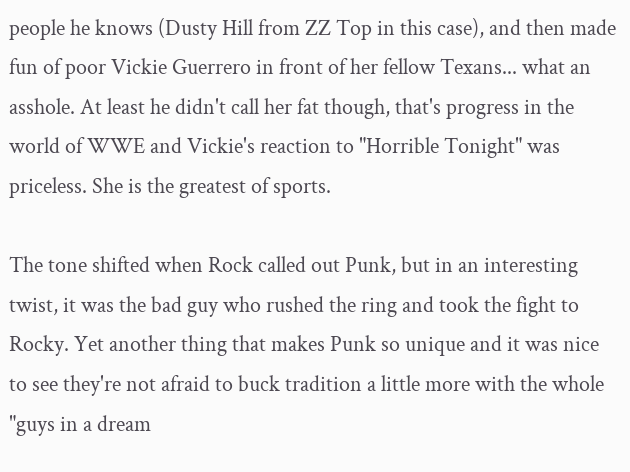people he knows (Dusty Hill from ZZ Top in this case), and then made fun of poor Vickie Guerrero in front of her fellow Texans... what an asshole. At least he didn't call her fat though, that's progress in the world of WWE and Vickie's reaction to "Horrible Tonight" was priceless. She is the greatest of sports.

The tone shifted when Rock called out Punk, but in an interesting twist, it was the bad guy who rushed the ring and took the fight to Rocky. Yet another thing that makes Punk so unique and it was nice to see they're not afraid to buck tradition a little more with the whole "guys in a dream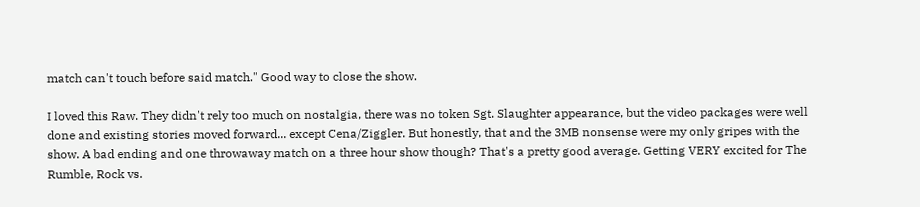match can't touch before said match." Good way to close the show.

I loved this Raw. They didn't rely too much on nostalgia, there was no token Sgt. Slaughter appearance, but the video packages were well done and existing stories moved forward... except Cena/Ziggler. But honestly, that and the 3MB nonsense were my only gripes with the show. A bad ending and one throwaway match on a three hour show though? That's a pretty good average. Getting VERY excited for The Rumble, Rock vs.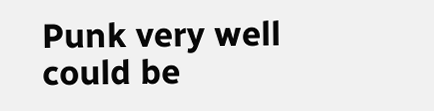Punk very well could be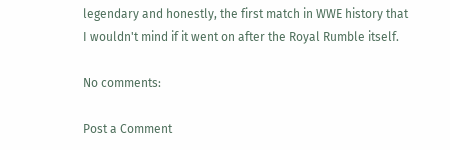legendary and honestly, the first match in WWE history that I wouldn't mind if it went on after the Royal Rumble itself.

No comments:

Post a Comment